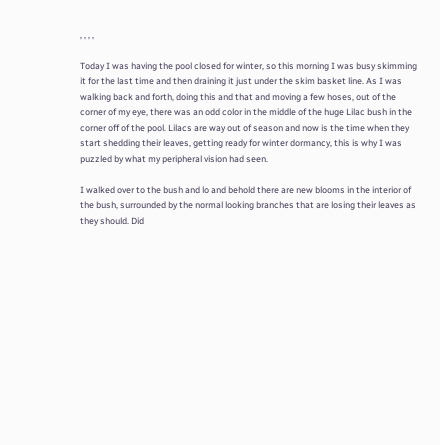, , , ,

Today I was having the pool closed for winter, so this morning I was busy skimming it for the last time and then draining it just under the skim basket line. As I was walking back and forth, doing this and that and moving a few hoses, out of the corner of my eye, there was an odd color in the middle of the huge Lilac bush in the corner off of the pool. Lilacs are way out of season and now is the time when they start shedding their leaves, getting ready for winter dormancy, this is why I was puzzled by what my peripheral vision had seen.

I walked over to the bush and lo and behold there are new blooms in the interior of the bush, surrounded by the normal looking branches that are losing their leaves as they should. Did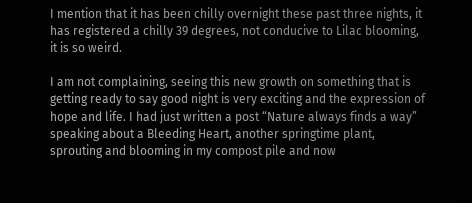I mention that it has been chilly overnight these past three nights, it has registered a chilly 39 degrees, not conducive to Lilac blooming, it is so weird.

I am not complaining, seeing this new growth on something that is getting ready to say good night is very exciting and the expression of hope and life. I had just written a post “Nature always finds a way” speaking about a Bleeding Heart, another springtime plant, sprouting and blooming in my compost pile and now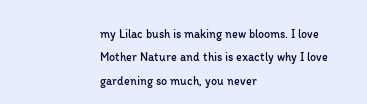my Lilac bush is making new blooms. I love Mother Nature and this is exactly why I love gardening so much, you never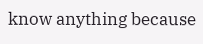know anything because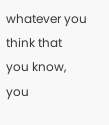whatever you think that you know, you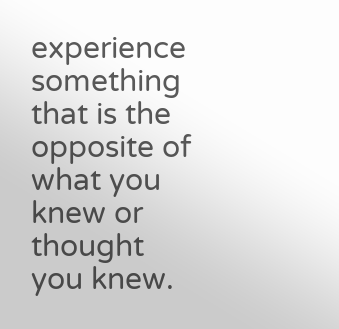experience something that is the opposite of what you knew or thought you knew.